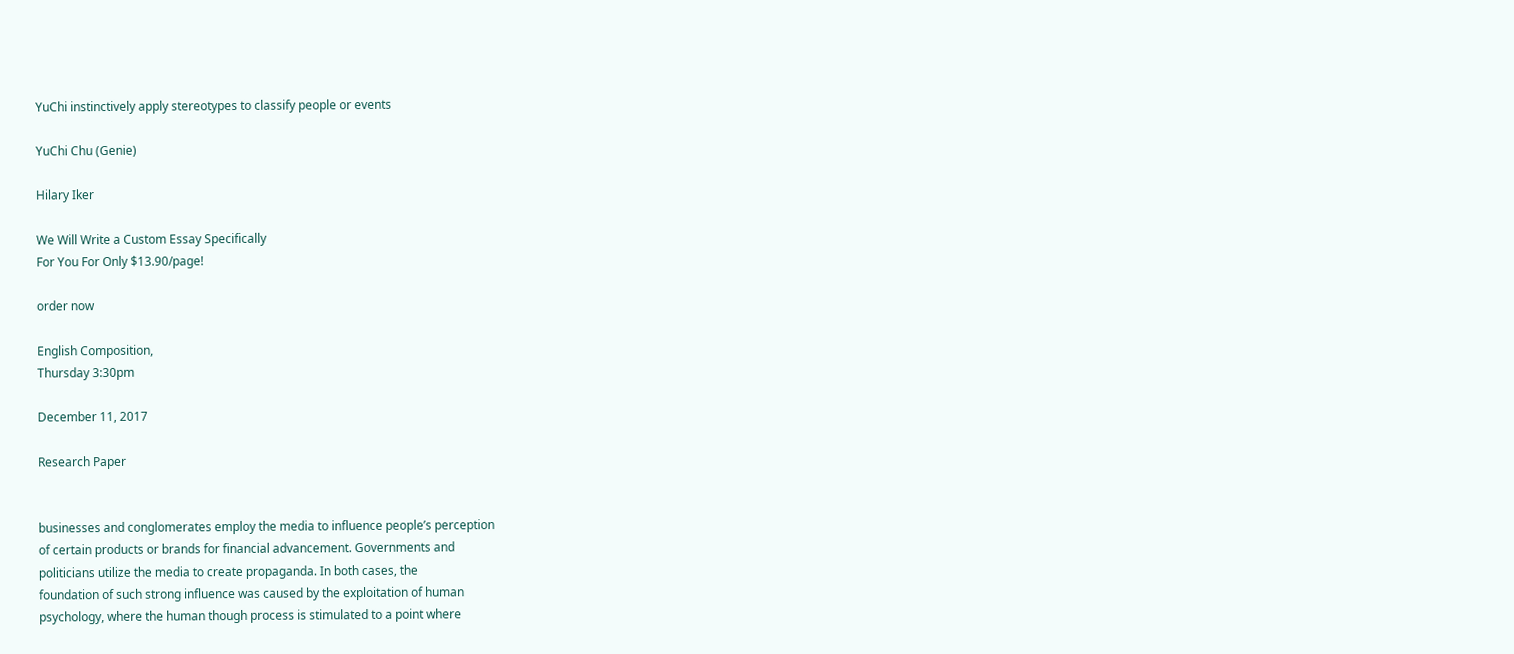YuChi instinctively apply stereotypes to classify people or events

YuChi Chu (Genie)

Hilary Iker

We Will Write a Custom Essay Specifically
For You For Only $13.90/page!

order now

English Composition,
Thursday 3:30pm

December 11, 2017

Research Paper


businesses and conglomerates employ the media to influence people’s perception
of certain products or brands for financial advancement. Governments and
politicians utilize the media to create propaganda. In both cases, the
foundation of such strong influence was caused by the exploitation of human
psychology, where the human though process is stimulated to a point where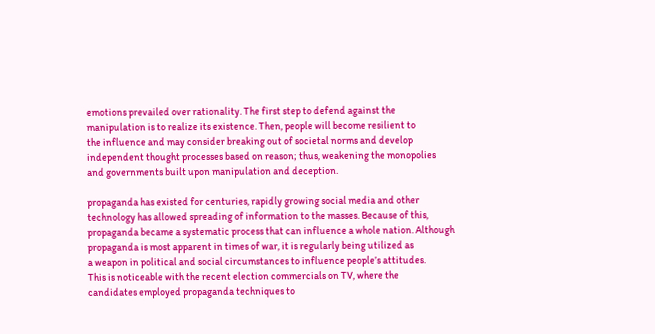emotions prevailed over rationality. The first step to defend against the
manipulation is to realize its existence. Then, people will become resilient to
the influence and may consider breaking out of societal norms and develop
independent thought processes based on reason; thus, weakening the monopolies
and governments built upon manipulation and deception.

propaganda has existed for centuries, rapidly growing social media and other
technology has allowed spreading of information to the masses. Because of this,
propaganda became a systematic process that can influence a whole nation. Although
propaganda is most apparent in times of war, it is regularly being utilized as
a weapon in political and social circumstances to influence people’s attitudes.
This is noticeable with the recent election commercials on TV, where the
candidates employed propaganda techniques to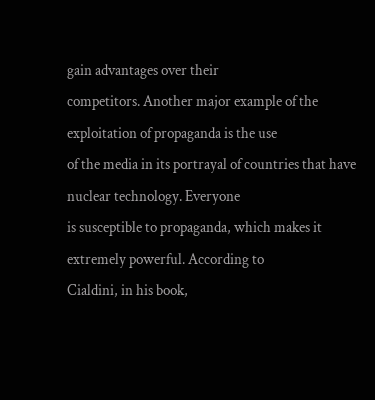gain advantages over their
competitors. Another major example of the exploitation of propaganda is the use
of the media in its portrayal of countries that have nuclear technology. Everyone
is susceptible to propaganda, which makes it extremely powerful. According to
Cialdini, in his book,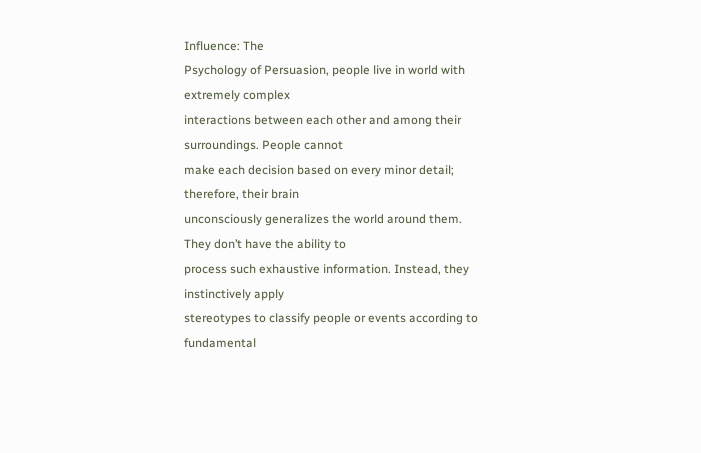Influence: The
Psychology of Persuasion, people live in world with extremely complex
interactions between each other and among their surroundings. People cannot
make each decision based on every minor detail; therefore, their brain
unconsciously generalizes the world around them. They don’t have the ability to
process such exhaustive information. Instead, they instinctively apply
stereotypes to classify people or events according to fundamental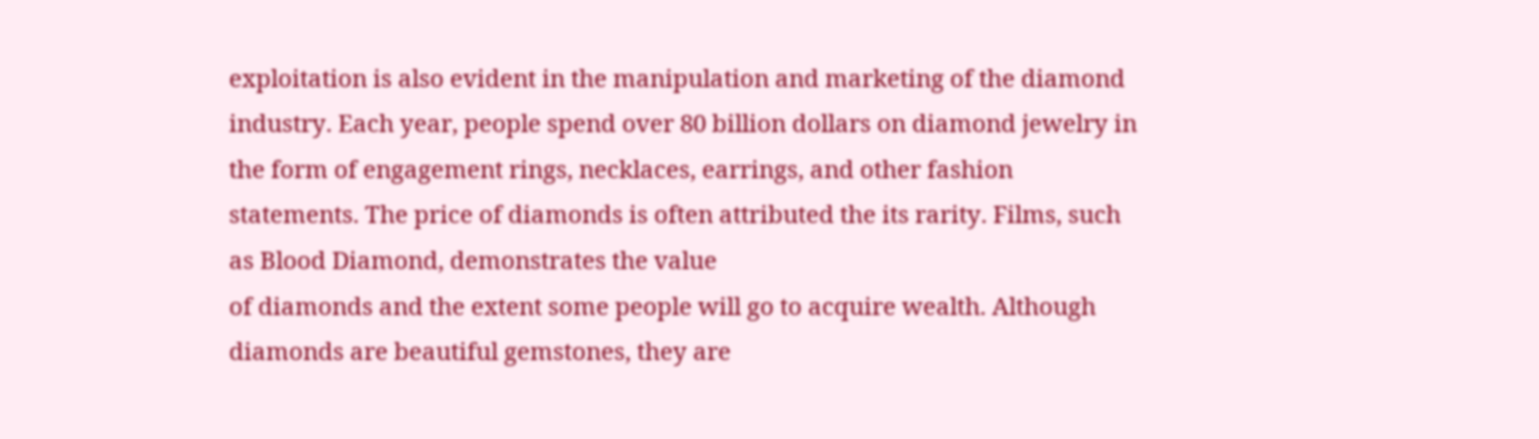exploitation is also evident in the manipulation and marketing of the diamond
industry. Each year, people spend over 80 billion dollars on diamond jewelry in
the form of engagement rings, necklaces, earrings, and other fashion
statements. The price of diamonds is often attributed the its rarity. Films, such
as Blood Diamond, demonstrates the value
of diamonds and the extent some people will go to acquire wealth. Although
diamonds are beautiful gemstones, they are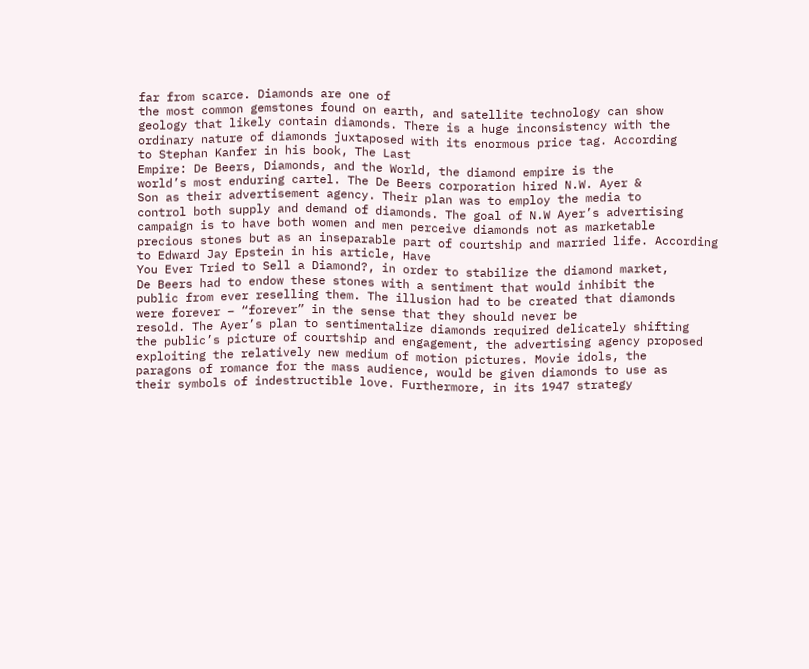far from scarce. Diamonds are one of
the most common gemstones found on earth, and satellite technology can show
geology that likely contain diamonds. There is a huge inconsistency with the
ordinary nature of diamonds juxtaposed with its enormous price tag. According
to Stephan Kanfer in his book, The Last
Empire: De Beers, Diamonds, and the World, the diamond empire is the
world’s most enduring cartel. The De Beers corporation hired N.W. Ayer &
Son as their advertisement agency. Their plan was to employ the media to
control both supply and demand of diamonds. The goal of N.W Ayer’s advertising
campaign is to have both women and men perceive diamonds not as marketable
precious stones but as an inseparable part of courtship and married life. According
to Edward Jay Epstein in his article, Have
You Ever Tried to Sell a Diamond?, in order to stabilize the diamond market,
De Beers had to endow these stones with a sentiment that would inhibit the
public from ever reselling them. The illusion had to be created that diamonds
were forever – “forever” in the sense that they should never be
resold. The Ayer’s plan to sentimentalize diamonds required delicately shifting
the public’s picture of courtship and engagement, the advertising agency proposed
exploiting the relatively new medium of motion pictures. Movie idols, the
paragons of romance for the mass audience, would be given diamonds to use as
their symbols of indestructible love. Furthermore, in its 1947 strategy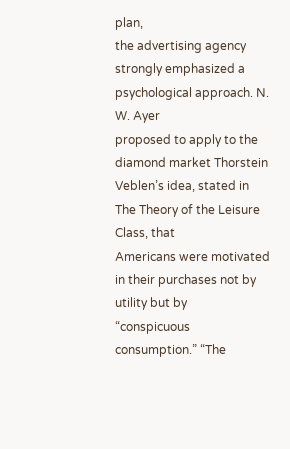plan,
the advertising agency strongly emphasized a psychological approach. N. W. Ayer
proposed to apply to the diamond market Thorstein Veblen’s idea, stated in The Theory of the Leisure Class, that
Americans were motivated in their purchases not by utility but by
“conspicuous consumption.” “The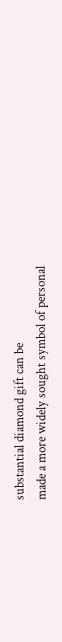substantial diamond gift can be
made a more widely sought symbol of personal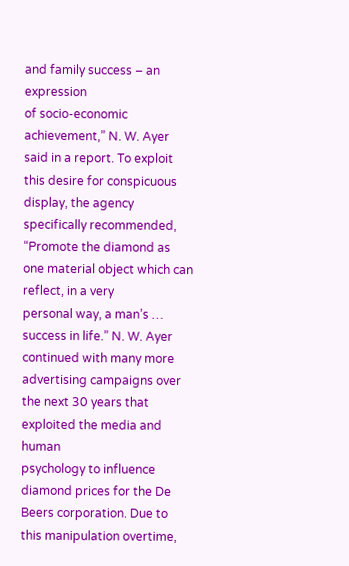and family success – an expression
of socio-economic achievement,” N. W. Ayer said in a report. To exploit
this desire for conspicuous display, the agency specifically recommended,
“Promote the diamond as one material object which can reflect, in a very
personal way, a man’s … success in life.” N. W. Ayer continued with many more
advertising campaigns over the next 30 years that exploited the media and human
psychology to influence diamond prices for the De Beers corporation. Due to
this manipulation overtime,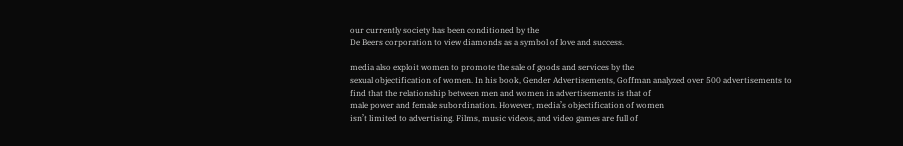our currently society has been conditioned by the
De Beers corporation to view diamonds as a symbol of love and success.

media also exploit women to promote the sale of goods and services by the
sexual objectification of women. In his book, Gender Advertisements, Goffman analyzed over 500 advertisements to
find that the relationship between men and women in advertisements is that of
male power and female subordination. However, media’s objectification of women
isn’t limited to advertising. Films, music videos, and video games are full of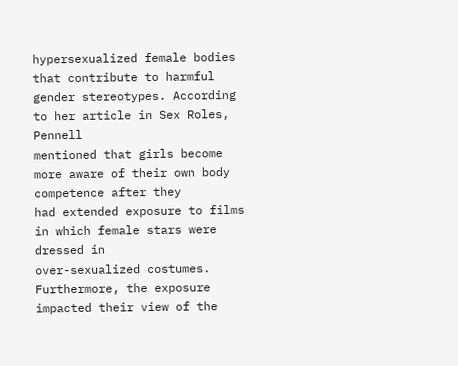hypersexualized female bodies that contribute to harmful gender stereotypes. According
to her article in Sex Roles, Pennell
mentioned that girls become more aware of their own body competence after they
had extended exposure to films in which female stars were dressed in
over-sexualized costumes. Furthermore, the exposure impacted their view of the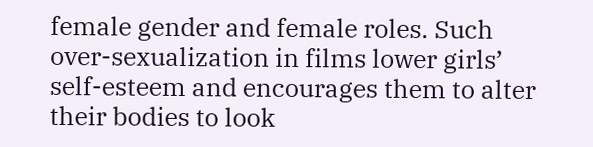female gender and female roles. Such over-sexualization in films lower girls’
self-esteem and encourages them to alter their bodies to look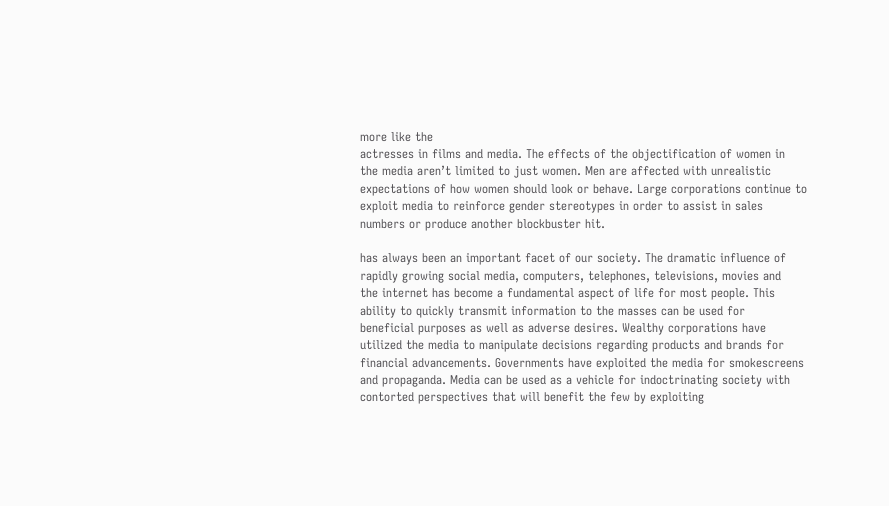more like the
actresses in films and media. The effects of the objectification of women in
the media aren’t limited to just women. Men are affected with unrealistic
expectations of how women should look or behave. Large corporations continue to
exploit media to reinforce gender stereotypes in order to assist in sales
numbers or produce another blockbuster hit.

has always been an important facet of our society. The dramatic influence of
rapidly growing social media, computers, telephones, televisions, movies and
the internet has become a fundamental aspect of life for most people. This
ability to quickly transmit information to the masses can be used for
beneficial purposes as well as adverse desires. Wealthy corporations have
utilized the media to manipulate decisions regarding products and brands for
financial advancements. Governments have exploited the media for smokescreens
and propaganda. Media can be used as a vehicle for indoctrinating society with
contorted perspectives that will benefit the few by exploiting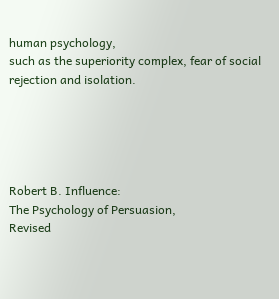human psychology,
such as the superiority complex, fear of social rejection and isolation.





Robert B. Influence:
The Psychology of Persuasion,
Revised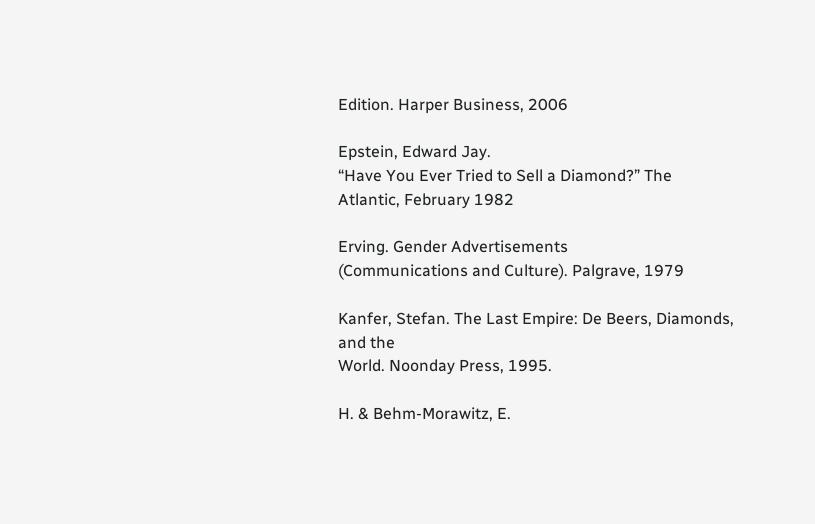Edition. Harper Business, 2006

Epstein, Edward Jay.
“Have You Ever Tried to Sell a Diamond?” The
Atlantic, February 1982

Erving. Gender Advertisements
(Communications and Culture). Palgrave, 1979

Kanfer, Stefan. The Last Empire: De Beers, Diamonds, and the
World. Noonday Press, 1995.

H. & Behm-Morawitz, E.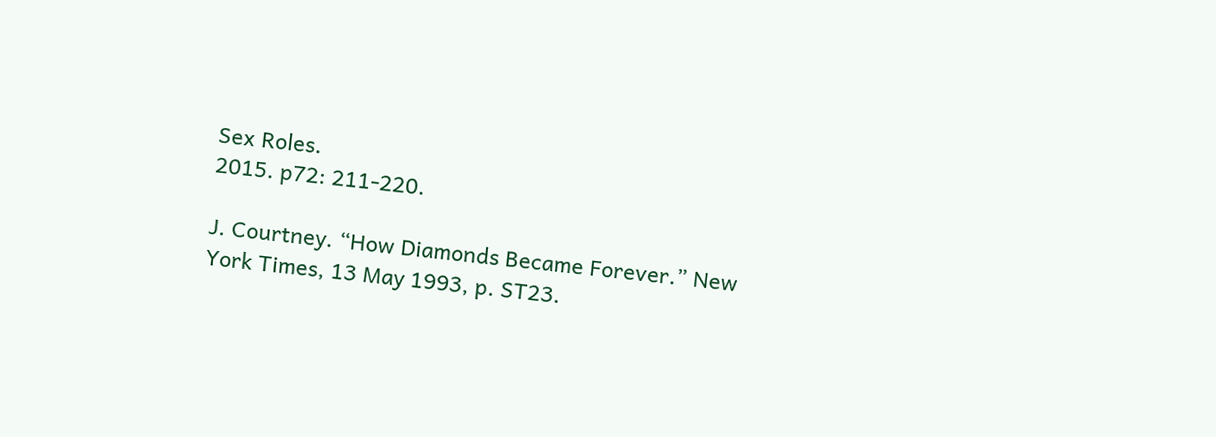Sex Roles.
2015. p72: 211-220.

J. Courtney. “How Diamonds Became Forever.” New
York Times, 13 May 1993, p. ST23.